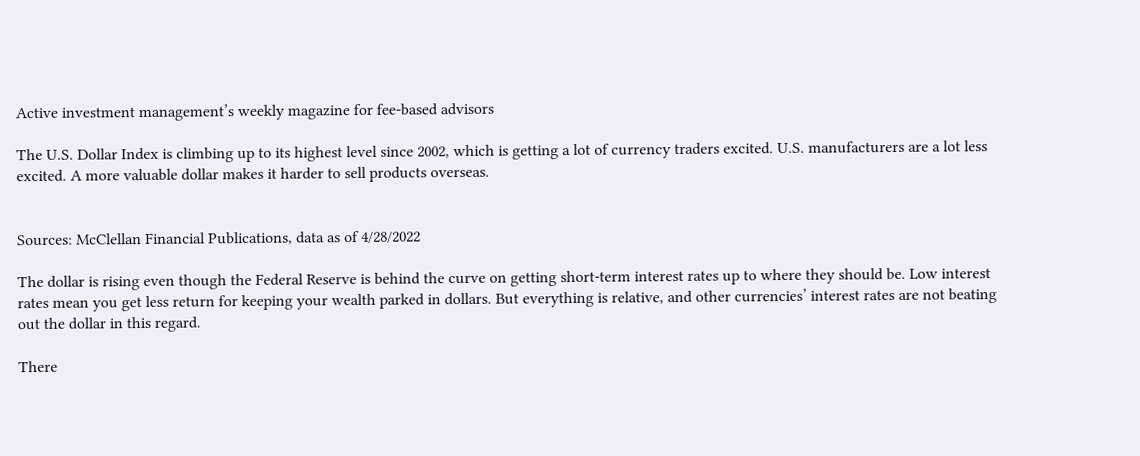Active investment management’s weekly magazine for fee-based advisors

The U.S. Dollar Index is climbing up to its highest level since 2002, which is getting a lot of currency traders excited. U.S. manufacturers are a lot less excited. A more valuable dollar makes it harder to sell products overseas.


Sources: McClellan Financial Publications, data as of 4/28/2022

The dollar is rising even though the Federal Reserve is behind the curve on getting short-term interest rates up to where they should be. Low interest rates mean you get less return for keeping your wealth parked in dollars. But everything is relative, and other currencies’ interest rates are not beating out the dollar in this regard.

There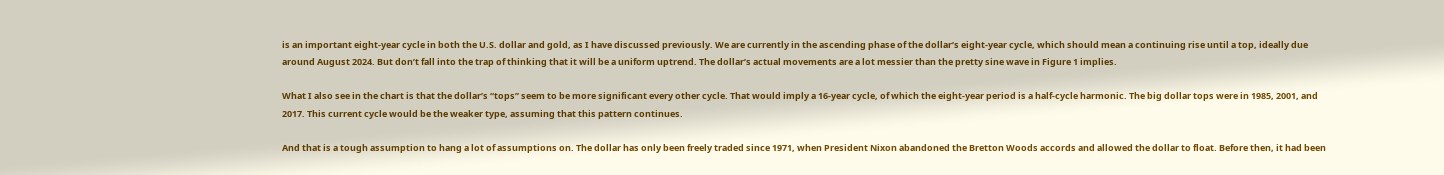is an important eight-year cycle in both the U.S. dollar and gold, as I have discussed previously. We are currently in the ascending phase of the dollar’s eight-year cycle, which should mean a continuing rise until a top, ideally due around August 2024. But don’t fall into the trap of thinking that it will be a uniform uptrend. The dollar’s actual movements are a lot messier than the pretty sine wave in Figure 1 implies.

What I also see in the chart is that the dollar’s “tops” seem to be more significant every other cycle. That would imply a 16-year cycle, of which the eight-year period is a half-cycle harmonic. The big dollar tops were in 1985, 2001, and 2017. This current cycle would be the weaker type, assuming that this pattern continues.

And that is a tough assumption to hang a lot of assumptions on. The dollar has only been freely traded since 1971, when President Nixon abandoned the Bretton Woods accords and allowed the dollar to float. Before then, it had been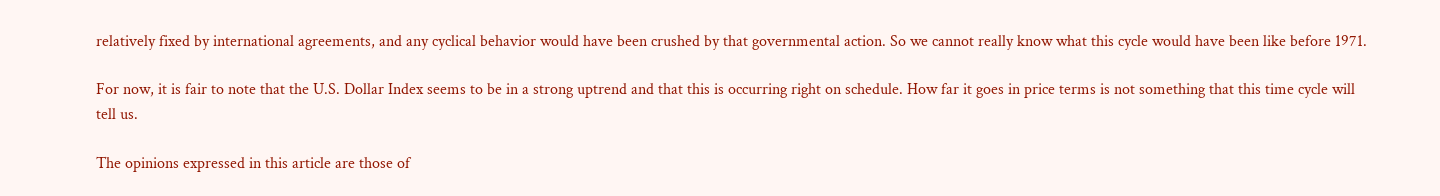relatively fixed by international agreements, and any cyclical behavior would have been crushed by that governmental action. So we cannot really know what this cycle would have been like before 1971.

For now, it is fair to note that the U.S. Dollar Index seems to be in a strong uptrend and that this is occurring right on schedule. How far it goes in price terms is not something that this time cycle will tell us.

The opinions expressed in this article are those of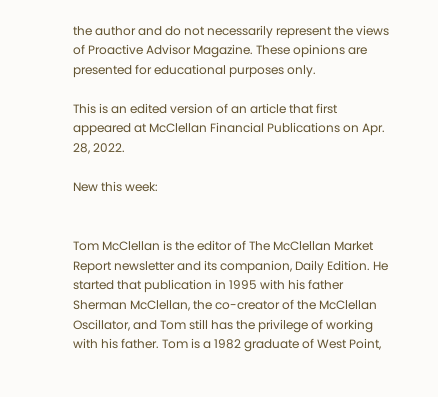the author and do not necessarily represent the views of Proactive Advisor Magazine. These opinions are presented for educational purposes only.

This is an edited version of an article that first appeared at McClellan Financial Publications on Apr. 28, 2022.

New this week:


Tom McClellan is the editor of The McClellan Market Report newsletter and its companion, Daily Edition. He started that publication in 1995 with his father Sherman McClellan, the co-creator of the McClellan Oscillator, and Tom still has the privilege of working with his father. Tom is a 1982 graduate of West Point,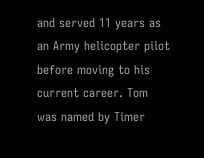and served 11 years as an Army helicopter pilot before moving to his current career. Tom was named by Timer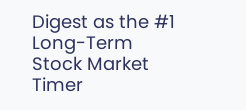Digest as the #1 Long-Term Stock Market Timer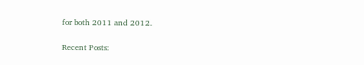for both 2011 and 2012.

Recent Posts: